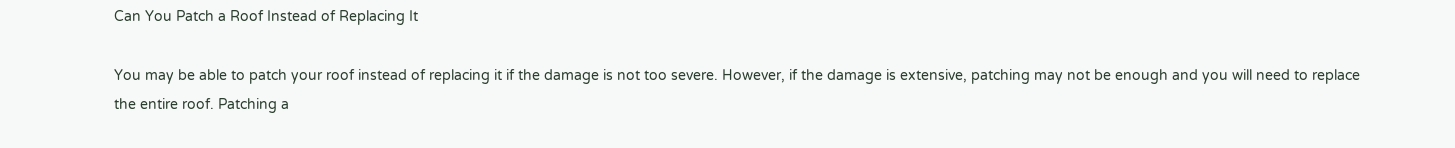Can You Patch a Roof Instead of Replacing It

You may be able to patch your roof instead of replacing it if the damage is not too severe. However, if the damage is extensive, patching may not be enough and you will need to replace the entire roof. Patching a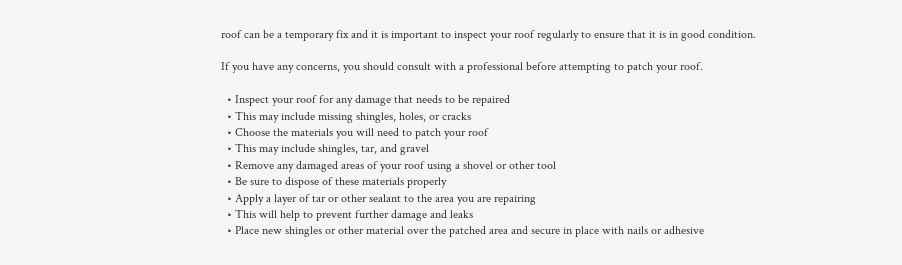roof can be a temporary fix and it is important to inspect your roof regularly to ensure that it is in good condition.

If you have any concerns, you should consult with a professional before attempting to patch your roof.

  • Inspect your roof for any damage that needs to be repaired
  • This may include missing shingles, holes, or cracks
  • Choose the materials you will need to patch your roof
  • This may include shingles, tar, and gravel
  • Remove any damaged areas of your roof using a shovel or other tool
  • Be sure to dispose of these materials properly
  • Apply a layer of tar or other sealant to the area you are repairing
  • This will help to prevent further damage and leaks
  • Place new shingles or other material over the patched area and secure in place with nails or adhesive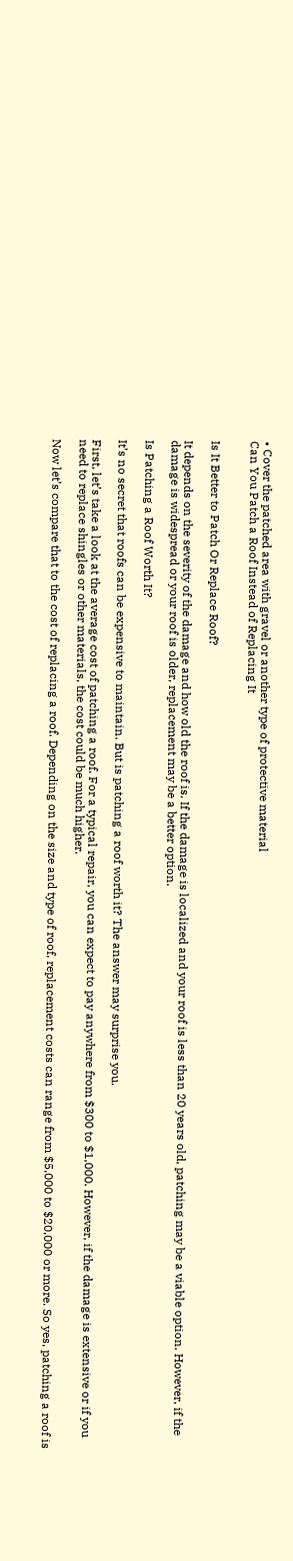• Cover the patched area with gravel or another type of protective material
Can You Patch a Roof Instead of Replacing It


Is It Better to Patch Or Replace Roof?

It depends on the severity of the damage and how old the roof is. If the damage is localized and your roof is less than 20 years old, patching may be a viable option. However, if the damage is widespread or your roof is older, replacement may be a better option.

Is Patching a Roof Worth It?

It’s no secret that roofs can be expensive to maintain. But is patching a roof worth it? The answer may surprise you.

First, let’s take a look at the average cost of patching a roof. For a typical repair, you can expect to pay anywhere from $300 to $1,000. However, if the damage is extensive or if you need to replace shingles or other materials, the cost could be much higher.

Now let’s compare that to the cost of replacing a roof. Depending on the size and type of roof, replacement costs can range from $5,000 to $20,000 or more. So yes, patching a roof is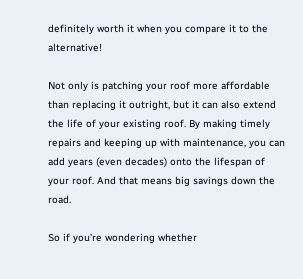definitely worth it when you compare it to the alternative!

Not only is patching your roof more affordable than replacing it outright, but it can also extend the life of your existing roof. By making timely repairs and keeping up with maintenance, you can add years (even decades) onto the lifespan of your roof. And that means big savings down the road.

So if you’re wondering whether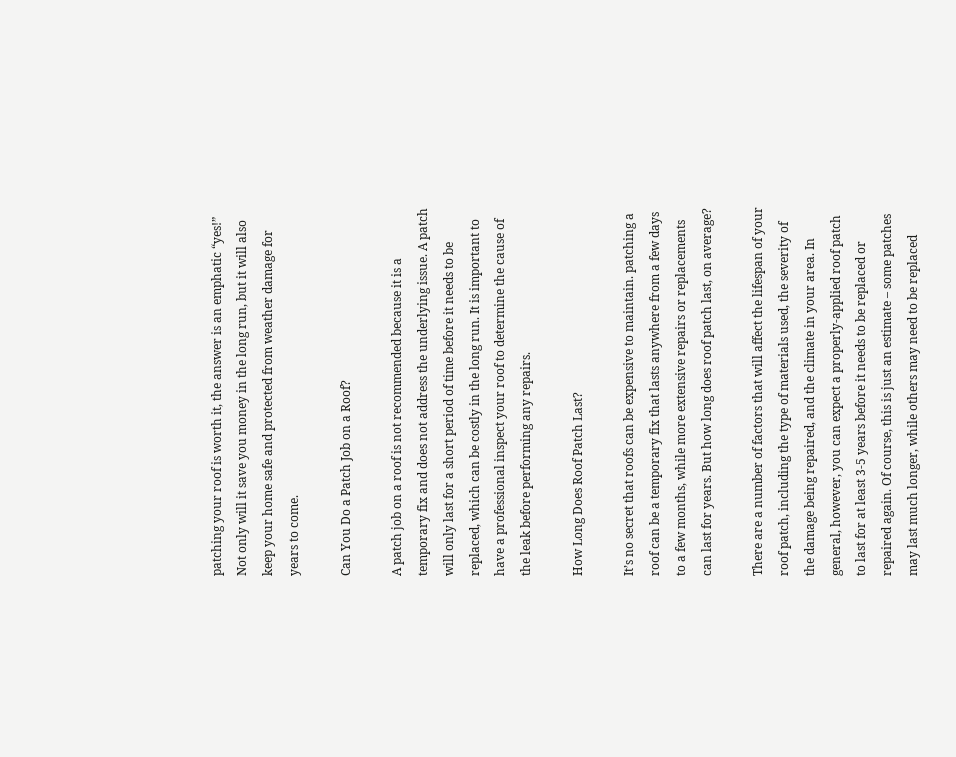patching your roof is worth it, the answer is an emphatic “yes!” Not only will it save you money in the long run, but it will also keep your home safe and protected from weather damage for years to come.

Can You Do a Patch Job on a Roof?

A patch job on a roof is not recommended because it is a temporary fix and does not address the underlying issue. A patch will only last for a short period of time before it needs to be replaced, which can be costly in the long run. It is important to have a professional inspect your roof to determine the cause of the leak before performing any repairs.

How Long Does Roof Patch Last?

It’s no secret that roofs can be expensive to maintain. patching a roof can be a temporary fix that lasts anywhere from a few days to a few months, while more extensive repairs or replacements can last for years. But how long does roof patch last, on average?

There are a number of factors that will affect the lifespan of your roof patch, including the type of materials used, the severity of the damage being repaired, and the climate in your area. In general, however, you can expect a properly-applied roof patch to last for at least 3-5 years before it needs to be replaced or repaired again. Of course, this is just an estimate – some patches may last much longer, while others may need to be replaced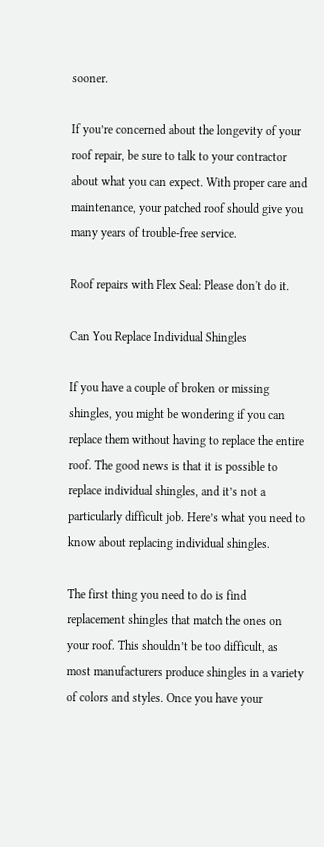sooner.

If you’re concerned about the longevity of your roof repair, be sure to talk to your contractor about what you can expect. With proper care and maintenance, your patched roof should give you many years of trouble-free service.

Roof repairs with Flex Seal: Please don't do it.

Can You Replace Individual Shingles

If you have a couple of broken or missing shingles, you might be wondering if you can replace them without having to replace the entire roof. The good news is that it is possible to replace individual shingles, and it’s not a particularly difficult job. Here’s what you need to know about replacing individual shingles.

The first thing you need to do is find replacement shingles that match the ones on your roof. This shouldn’t be too difficult, as most manufacturers produce shingles in a variety of colors and styles. Once you have your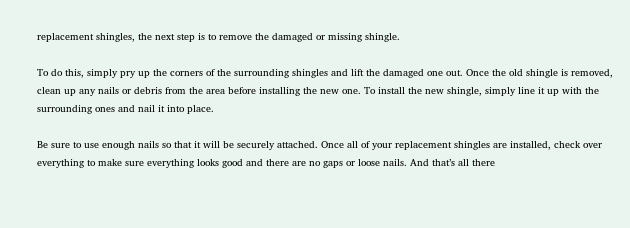replacement shingles, the next step is to remove the damaged or missing shingle.

To do this, simply pry up the corners of the surrounding shingles and lift the damaged one out. Once the old shingle is removed, clean up any nails or debris from the area before installing the new one. To install the new shingle, simply line it up with the surrounding ones and nail it into place.

Be sure to use enough nails so that it will be securely attached. Once all of your replacement shingles are installed, check over everything to make sure everything looks good and there are no gaps or loose nails. And that’s all there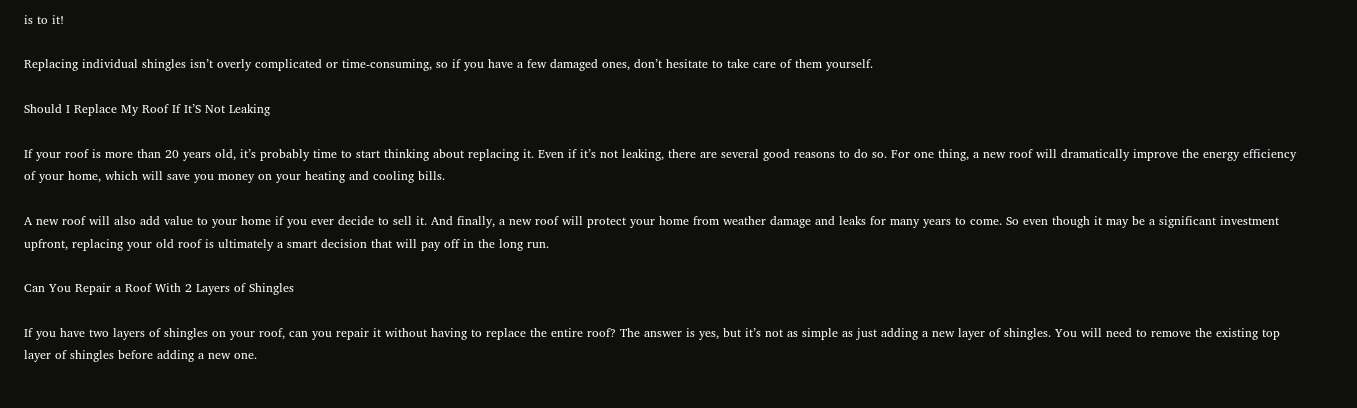is to it!

Replacing individual shingles isn’t overly complicated or time-consuming, so if you have a few damaged ones, don’t hesitate to take care of them yourself.

Should I Replace My Roof If It’S Not Leaking

If your roof is more than 20 years old, it’s probably time to start thinking about replacing it. Even if it’s not leaking, there are several good reasons to do so. For one thing, a new roof will dramatically improve the energy efficiency of your home, which will save you money on your heating and cooling bills.

A new roof will also add value to your home if you ever decide to sell it. And finally, a new roof will protect your home from weather damage and leaks for many years to come. So even though it may be a significant investment upfront, replacing your old roof is ultimately a smart decision that will pay off in the long run.

Can You Repair a Roof With 2 Layers of Shingles

If you have two layers of shingles on your roof, can you repair it without having to replace the entire roof? The answer is yes, but it’s not as simple as just adding a new layer of shingles. You will need to remove the existing top layer of shingles before adding a new one.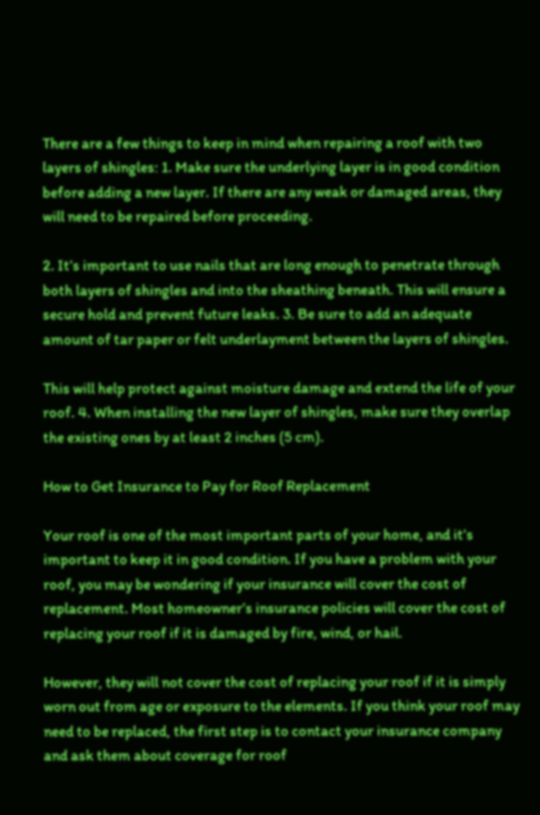There are a few things to keep in mind when repairing a roof with two layers of shingles: 1. Make sure the underlying layer is in good condition before adding a new layer. If there are any weak or damaged areas, they will need to be repaired before proceeding.

2. It’s important to use nails that are long enough to penetrate through both layers of shingles and into the sheathing beneath. This will ensure a secure hold and prevent future leaks. 3. Be sure to add an adequate amount of tar paper or felt underlayment between the layers of shingles.

This will help protect against moisture damage and extend the life of your roof. 4. When installing the new layer of shingles, make sure they overlap the existing ones by at least 2 inches (5 cm).

How to Get Insurance to Pay for Roof Replacement

Your roof is one of the most important parts of your home, and it’s important to keep it in good condition. If you have a problem with your roof, you may be wondering if your insurance will cover the cost of replacement. Most homeowner’s insurance policies will cover the cost of replacing your roof if it is damaged by fire, wind, or hail.

However, they will not cover the cost of replacing your roof if it is simply worn out from age or exposure to the elements. If you think your roof may need to be replaced, the first step is to contact your insurance company and ask them about coverage for roof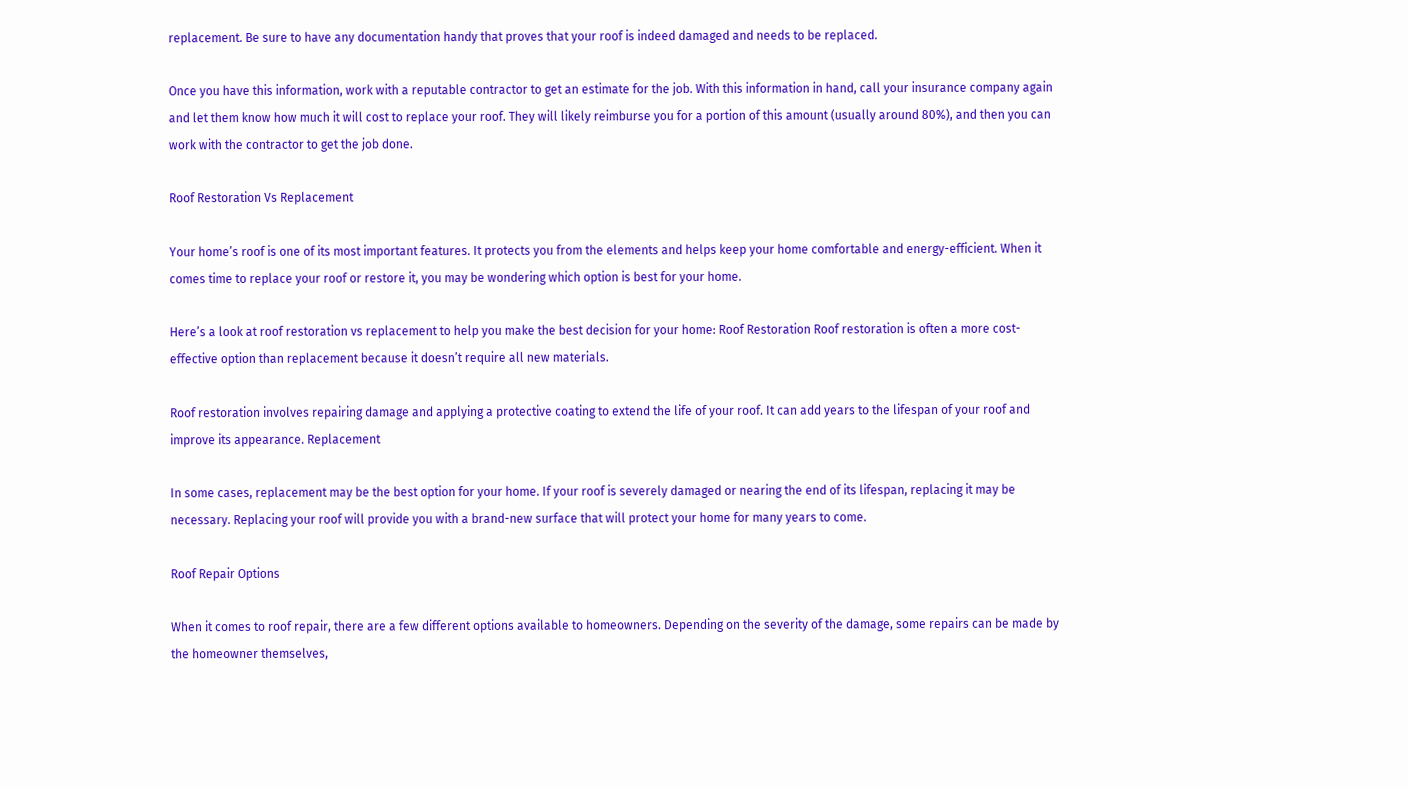replacement. Be sure to have any documentation handy that proves that your roof is indeed damaged and needs to be replaced.

Once you have this information, work with a reputable contractor to get an estimate for the job. With this information in hand, call your insurance company again and let them know how much it will cost to replace your roof. They will likely reimburse you for a portion of this amount (usually around 80%), and then you can work with the contractor to get the job done.

Roof Restoration Vs Replacement

Your home’s roof is one of its most important features. It protects you from the elements and helps keep your home comfortable and energy-efficient. When it comes time to replace your roof or restore it, you may be wondering which option is best for your home.

Here’s a look at roof restoration vs replacement to help you make the best decision for your home: Roof Restoration Roof restoration is often a more cost-effective option than replacement because it doesn’t require all new materials.

Roof restoration involves repairing damage and applying a protective coating to extend the life of your roof. It can add years to the lifespan of your roof and improve its appearance. Replacement

In some cases, replacement may be the best option for your home. If your roof is severely damaged or nearing the end of its lifespan, replacing it may be necessary. Replacing your roof will provide you with a brand-new surface that will protect your home for many years to come.

Roof Repair Options

When it comes to roof repair, there are a few different options available to homeowners. Depending on the severity of the damage, some repairs can be made by the homeowner themselves,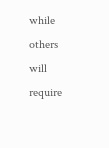while others will require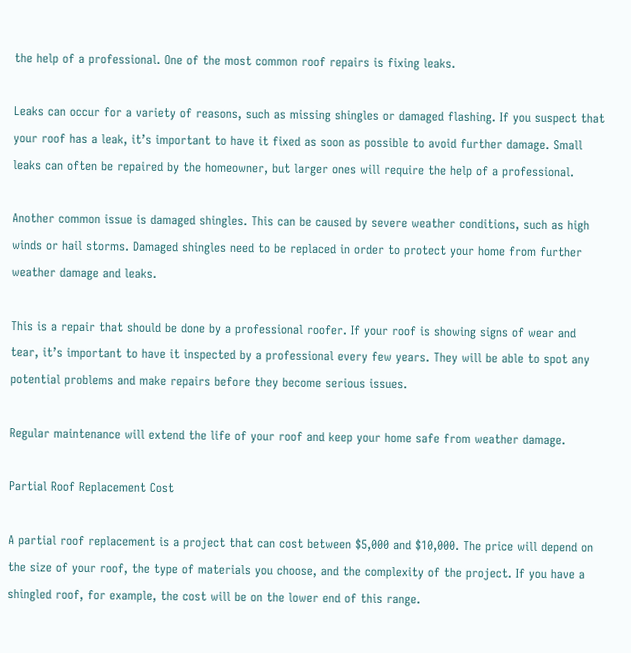the help of a professional. One of the most common roof repairs is fixing leaks.

Leaks can occur for a variety of reasons, such as missing shingles or damaged flashing. If you suspect that your roof has a leak, it’s important to have it fixed as soon as possible to avoid further damage. Small leaks can often be repaired by the homeowner, but larger ones will require the help of a professional.

Another common issue is damaged shingles. This can be caused by severe weather conditions, such as high winds or hail storms. Damaged shingles need to be replaced in order to protect your home from further weather damage and leaks.

This is a repair that should be done by a professional roofer. If your roof is showing signs of wear and tear, it’s important to have it inspected by a professional every few years. They will be able to spot any potential problems and make repairs before they become serious issues.

Regular maintenance will extend the life of your roof and keep your home safe from weather damage.

Partial Roof Replacement Cost

A partial roof replacement is a project that can cost between $5,000 and $10,000. The price will depend on the size of your roof, the type of materials you choose, and the complexity of the project. If you have a shingled roof, for example, the cost will be on the lower end of this range.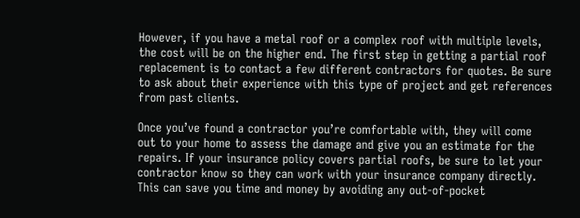However, if you have a metal roof or a complex roof with multiple levels, the cost will be on the higher end. The first step in getting a partial roof replacement is to contact a few different contractors for quotes. Be sure to ask about their experience with this type of project and get references from past clients.

Once you’ve found a contractor you’re comfortable with, they will come out to your home to assess the damage and give you an estimate for the repairs. If your insurance policy covers partial roofs, be sure to let your contractor know so they can work with your insurance company directly. This can save you time and money by avoiding any out-of-pocket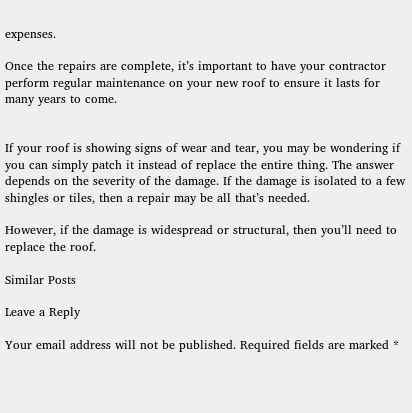expenses.

Once the repairs are complete, it’s important to have your contractor perform regular maintenance on your new roof to ensure it lasts for many years to come.


If your roof is showing signs of wear and tear, you may be wondering if you can simply patch it instead of replace the entire thing. The answer depends on the severity of the damage. If the damage is isolated to a few shingles or tiles, then a repair may be all that’s needed.

However, if the damage is widespread or structural, then you’ll need to replace the roof.

Similar Posts

Leave a Reply

Your email address will not be published. Required fields are marked *